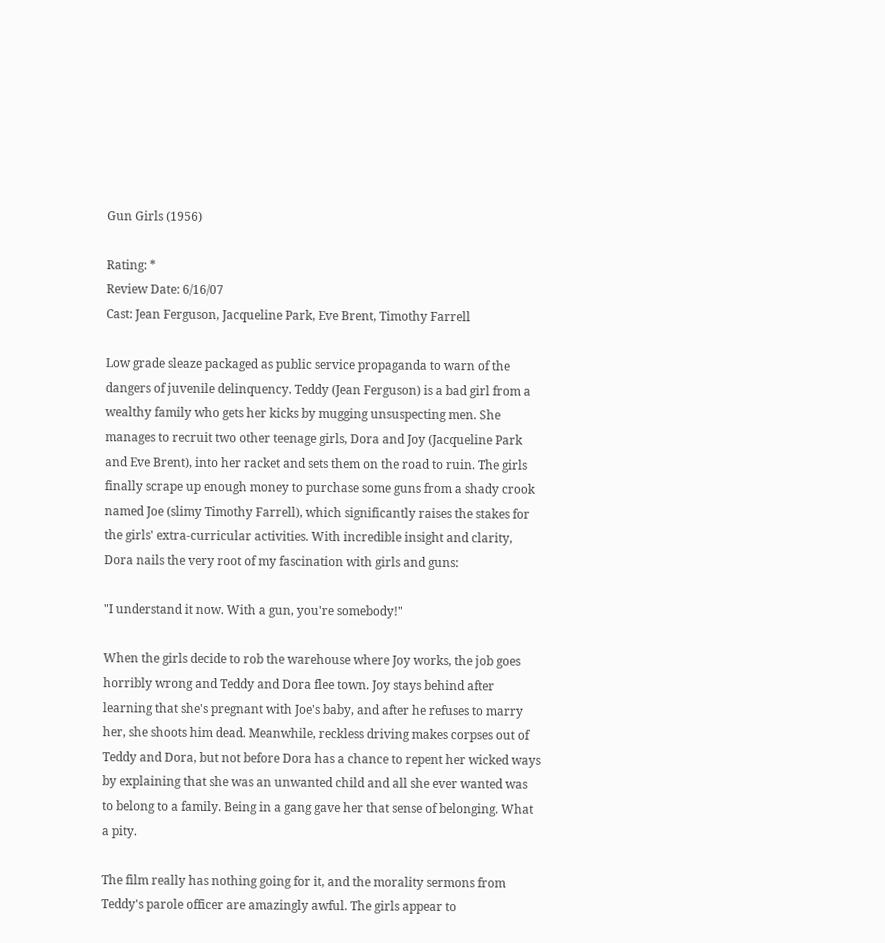Gun Girls (1956)

Rating: *
Review Date: 6/16/07
Cast: Jean Ferguson, Jacqueline Park, Eve Brent, Timothy Farrell

Low grade sleaze packaged as public service propaganda to warn of the dangers of juvenile delinquency. Teddy (Jean Ferguson) is a bad girl from a wealthy family who gets her kicks by mugging unsuspecting men. She manages to recruit two other teenage girls, Dora and Joy (Jacqueline Park and Eve Brent), into her racket and sets them on the road to ruin. The girls finally scrape up enough money to purchase some guns from a shady crook named Joe (slimy Timothy Farrell), which significantly raises the stakes for the girls' extra-curricular activities. With incredible insight and clarity, Dora nails the very root of my fascination with girls and guns:

"I understand it now. With a gun, you're somebody!"

When the girls decide to rob the warehouse where Joy works, the job goes horribly wrong and Teddy and Dora flee town. Joy stays behind after learning that she's pregnant with Joe's baby, and after he refuses to marry her, she shoots him dead. Meanwhile, reckless driving makes corpses out of Teddy and Dora, but not before Dora has a chance to repent her wicked ways by explaining that she was an unwanted child and all she ever wanted was to belong to a family. Being in a gang gave her that sense of belonging. What a pity.

The film really has nothing going for it, and the morality sermons from Teddy's parole officer are amazingly awful. The girls appear to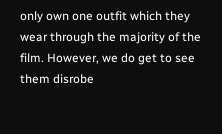only own one outfit which they wear through the majority of the film. However, we do get to see them disrobe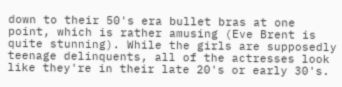down to their 50's era bullet bras at one point, which is rather amusing (Eve Brent is quite stunning). While the girls are supposedly teenage delinquents, all of the actresses look like they're in their late 20's or early 30's.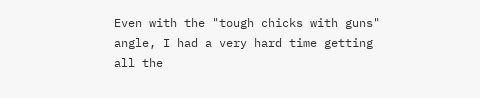Even with the "tough chicks with guns" angle, I had a very hard time getting all the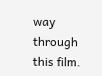way through this film.